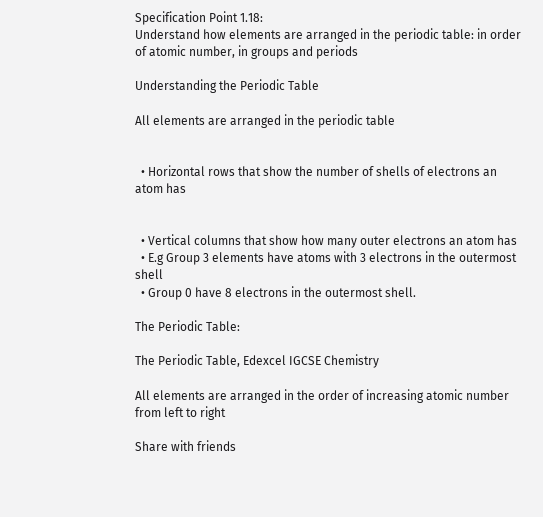Specification Point 1.18:
Understand how elements are arranged in the periodic table: in order of atomic number, in groups and periods

Understanding the Periodic Table

All elements are arranged in the periodic table


  • Horizontal rows that show the number of shells of electrons an atom has


  • Vertical columns that show how many outer electrons an atom has
  • E.g Group 3 elements have atoms with 3 electrons in the outermost shell
  • Group 0 have 8 electrons in the outermost shell.

The Periodic Table:

The Periodic Table, Edexcel IGCSE Chemistry

All elements are arranged in the order of increasing atomic number from left to right

Share with friends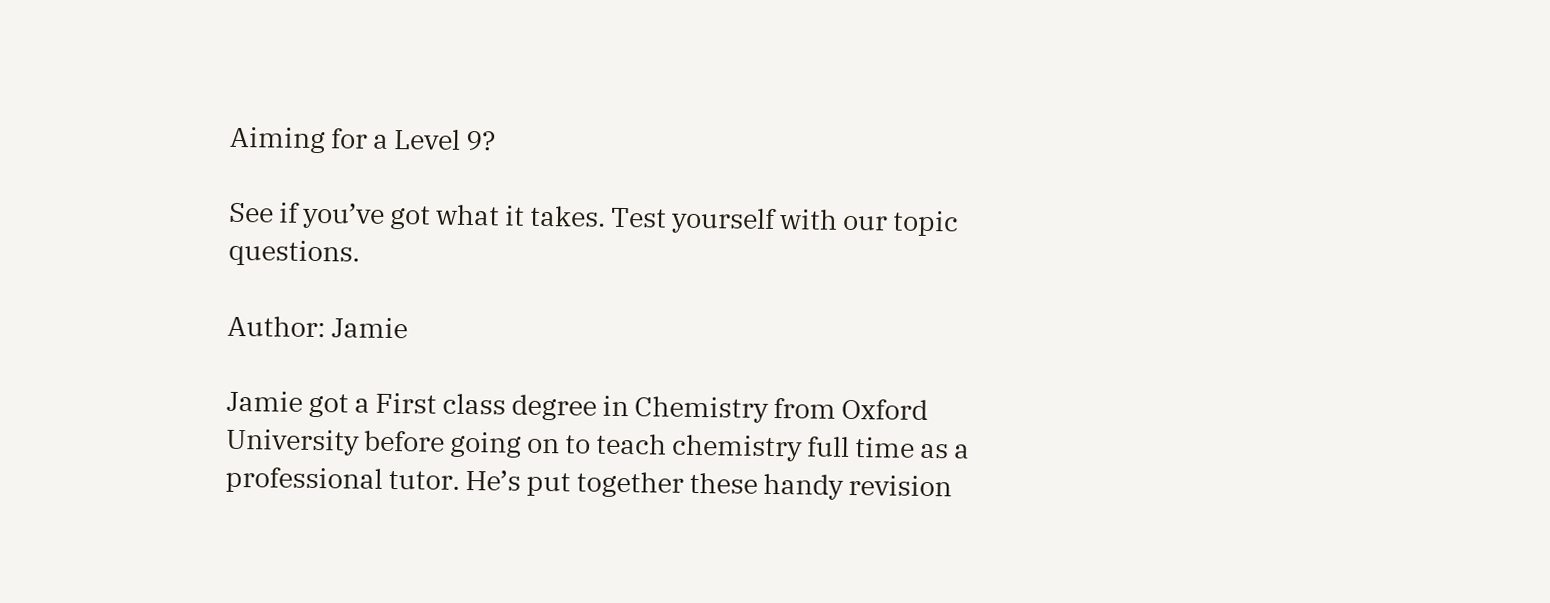Aiming for a Level 9?

See if you’ve got what it takes. Test yourself with our topic questions.

Author: Jamie

Jamie got a First class degree in Chemistry from Oxford University before going on to teach chemistry full time as a professional tutor. He’s put together these handy revision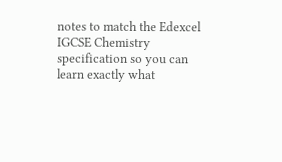notes to match the Edexcel IGCSE Chemistry specification so you can learn exactly what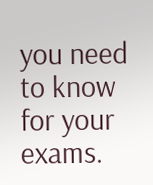you need to know for your exams.